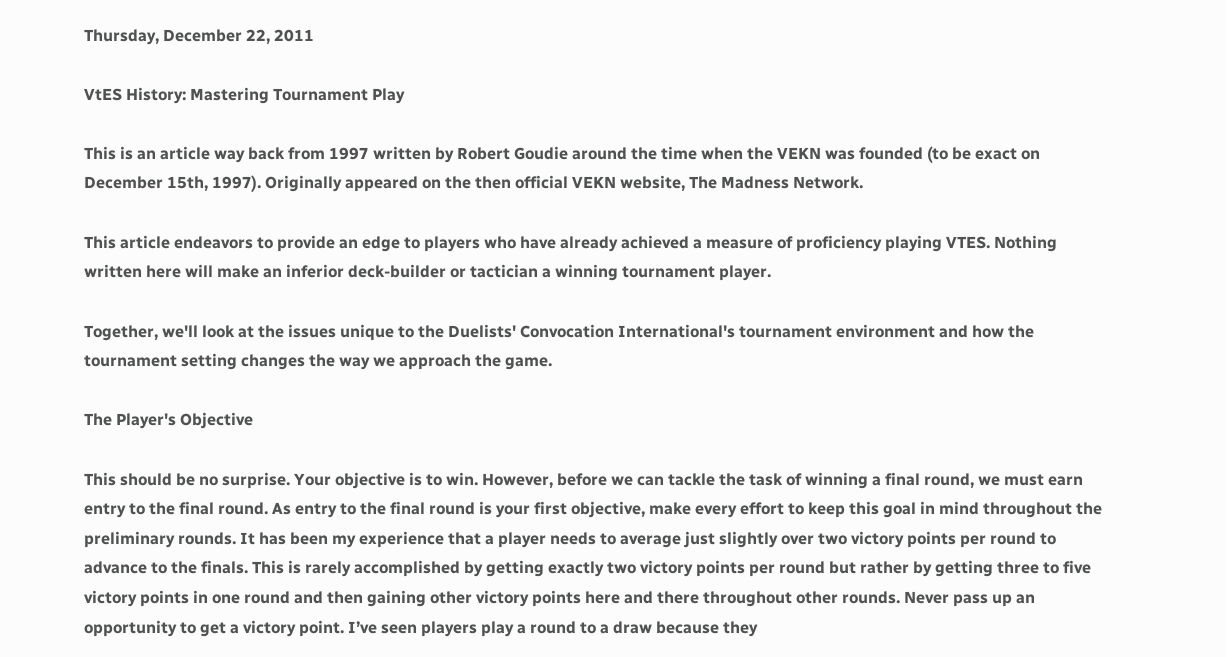Thursday, December 22, 2011

VtES History: Mastering Tournament Play

This is an article way back from 1997 written by Robert Goudie around the time when the VEKN was founded (to be exact on December 15th, 1997). Originally appeared on the then official VEKN website, The Madness Network.

This article endeavors to provide an edge to players who have already achieved a measure of proficiency playing VTES. Nothing written here will make an inferior deck-builder or tactician a winning tournament player.

Together, we'll look at the issues unique to the Duelists' Convocation International's tournament environment and how the tournament setting changes the way we approach the game.

The Player's Objective

This should be no surprise. Your objective is to win. However, before we can tackle the task of winning a final round, we must earn entry to the final round. As entry to the final round is your first objective, make every effort to keep this goal in mind throughout the preliminary rounds. It has been my experience that a player needs to average just slightly over two victory points per round to advance to the finals. This is rarely accomplished by getting exactly two victory points per round but rather by getting three to five victory points in one round and then gaining other victory points here and there throughout other rounds. Never pass up an opportunity to get a victory point. I’ve seen players play a round to a draw because they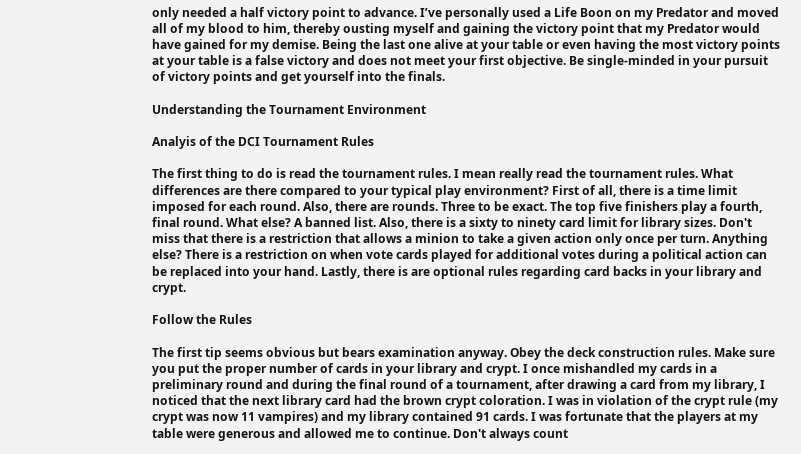only needed a half victory point to advance. I’ve personally used a Life Boon on my Predator and moved all of my blood to him, thereby ousting myself and gaining the victory point that my Predator would have gained for my demise. Being the last one alive at your table or even having the most victory points at your table is a false victory and does not meet your first objective. Be single-minded in your pursuit of victory points and get yourself into the finals.

Understanding the Tournament Environment

Analyis of the DCI Tournament Rules

The first thing to do is read the tournament rules. I mean really read the tournament rules. What differences are there compared to your typical play environment? First of all, there is a time limit imposed for each round. Also, there are rounds. Three to be exact. The top five finishers play a fourth, final round. What else? A banned list. Also, there is a sixty to ninety card limit for library sizes. Don't miss that there is a restriction that allows a minion to take a given action only once per turn. Anything else? There is a restriction on when vote cards played for additional votes during a political action can be replaced into your hand. Lastly, there is are optional rules regarding card backs in your library and crypt.

Follow the Rules

The first tip seems obvious but bears examination anyway. Obey the deck construction rules. Make sure you put the proper number of cards in your library and crypt. I once mishandled my cards in a preliminary round and during the final round of a tournament, after drawing a card from my library, I noticed that the next library card had the brown crypt coloration. I was in violation of the crypt rule (my crypt was now 11 vampires) and my library contained 91 cards. I was fortunate that the players at my table were generous and allowed me to continue. Don't always count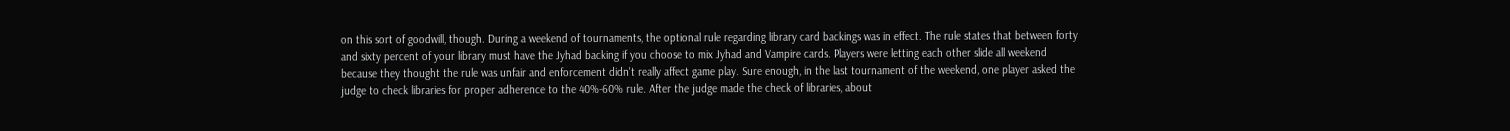on this sort of goodwill, though. During a weekend of tournaments, the optional rule regarding library card backings was in effect. The rule states that between forty and sixty percent of your library must have the Jyhad backing if you choose to mix Jyhad and Vampire cards. Players were letting each other slide all weekend because they thought the rule was unfair and enforcement didn't really affect game play. Sure enough, in the last tournament of the weekend, one player asked the judge to check libraries for proper adherence to the 40%-60% rule. After the judge made the check of libraries, about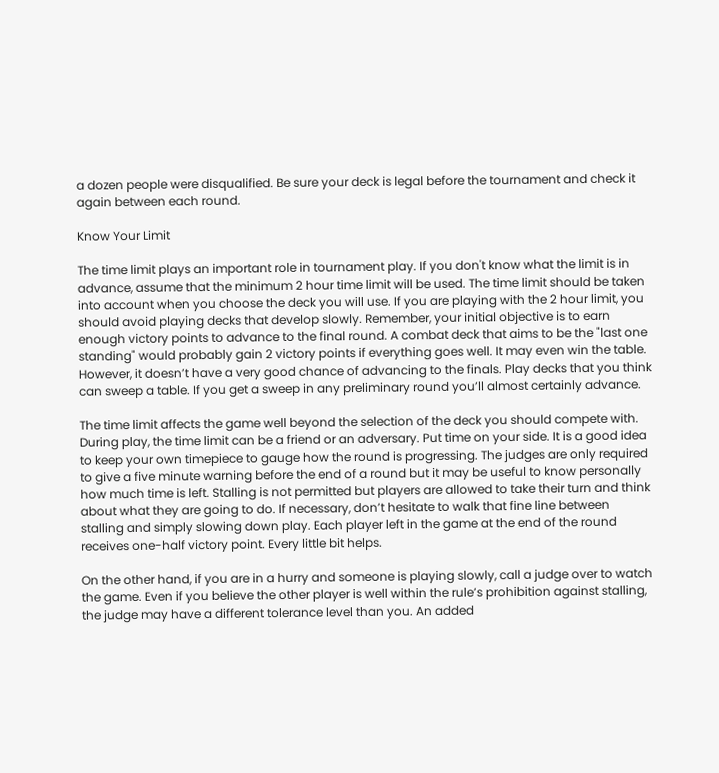a dozen people were disqualified. Be sure your deck is legal before the tournament and check it again between each round.

Know Your Limit

The time limit plays an important role in tournament play. If you don't know what the limit is in advance, assume that the minimum 2 hour time limit will be used. The time limit should be taken into account when you choose the deck you will use. If you are playing with the 2 hour limit, you should avoid playing decks that develop slowly. Remember, your initial objective is to earn enough victory points to advance to the final round. A combat deck that aims to be the "last one standing" would probably gain 2 victory points if everything goes well. It may even win the table. However, it doesn’t have a very good chance of advancing to the finals. Play decks that you think can sweep a table. If you get a sweep in any preliminary round you’ll almost certainly advance.

The time limit affects the game well beyond the selection of the deck you should compete with. During play, the time limit can be a friend or an adversary. Put time on your side. It is a good idea to keep your own timepiece to gauge how the round is progressing. The judges are only required to give a five minute warning before the end of a round but it may be useful to know personally how much time is left. Stalling is not permitted but players are allowed to take their turn and think about what they are going to do. If necessary, don’t hesitate to walk that fine line between stalling and simply slowing down play. Each player left in the game at the end of the round receives one-half victory point. Every little bit helps.

On the other hand, if you are in a hurry and someone is playing slowly, call a judge over to watch the game. Even if you believe the other player is well within the rule’s prohibition against stalling, the judge may have a different tolerance level than you. An added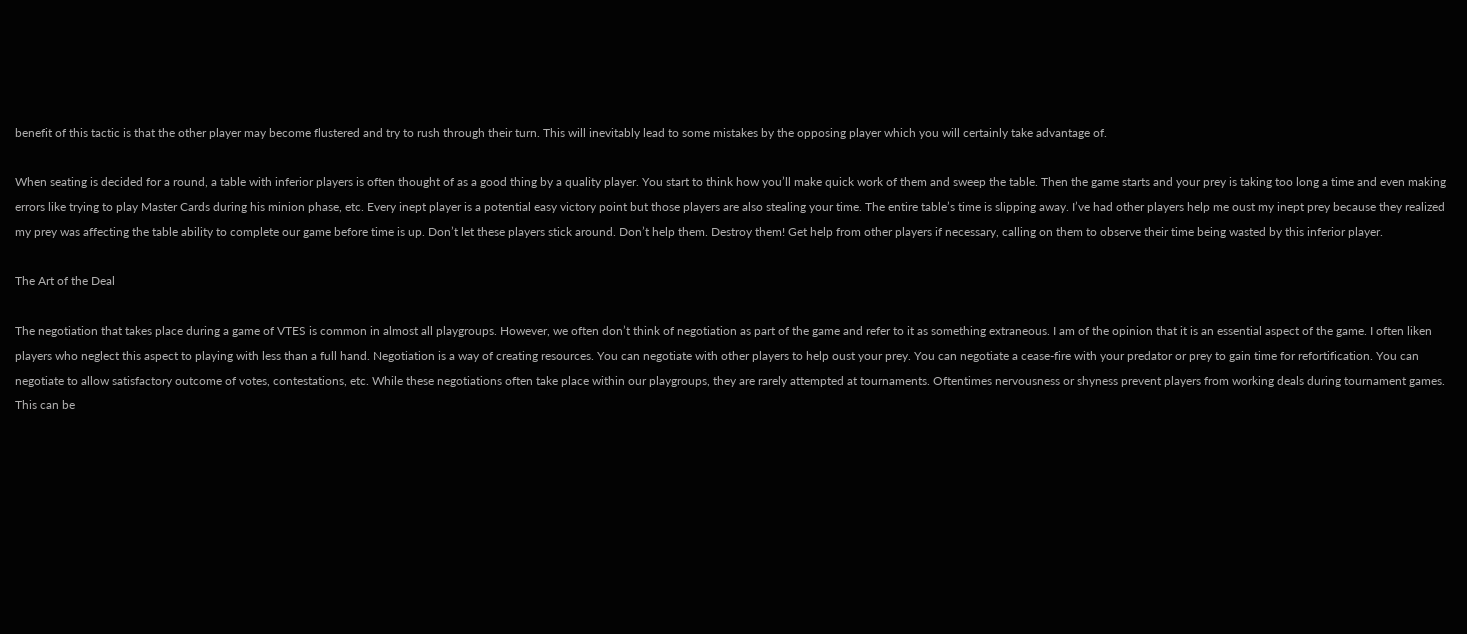benefit of this tactic is that the other player may become flustered and try to rush through their turn. This will inevitably lead to some mistakes by the opposing player which you will certainly take advantage of.

When seating is decided for a round, a table with inferior players is often thought of as a good thing by a quality player. You start to think how you’ll make quick work of them and sweep the table. Then the game starts and your prey is taking too long a time and even making errors like trying to play Master Cards during his minion phase, etc. Every inept player is a potential easy victory point but those players are also stealing your time. The entire table’s time is slipping away. I’ve had other players help me oust my inept prey because they realized my prey was affecting the table ability to complete our game before time is up. Don’t let these players stick around. Don’t help them. Destroy them! Get help from other players if necessary, calling on them to observe their time being wasted by this inferior player.

The Art of the Deal

The negotiation that takes place during a game of VTES is common in almost all playgroups. However, we often don’t think of negotiation as part of the game and refer to it as something extraneous. I am of the opinion that it is an essential aspect of the game. I often liken players who neglect this aspect to playing with less than a full hand. Negotiation is a way of creating resources. You can negotiate with other players to help oust your prey. You can negotiate a cease-fire with your predator or prey to gain time for refortification. You can negotiate to allow satisfactory outcome of votes, contestations, etc. While these negotiations often take place within our playgroups, they are rarely attempted at tournaments. Oftentimes nervousness or shyness prevent players from working deals during tournament games. This can be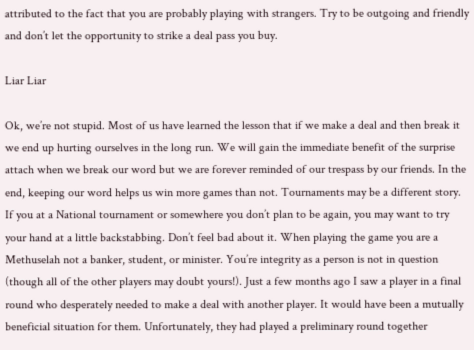attributed to the fact that you are probably playing with strangers. Try to be outgoing and friendly and don’t let the opportunity to strike a deal pass you buy.

Liar Liar

Ok, we’re not stupid. Most of us have learned the lesson that if we make a deal and then break it we end up hurting ourselves in the long run. We will gain the immediate benefit of the surprise attach when we break our word but we are forever reminded of our trespass by our friends. In the end, keeping our word helps us win more games than not. Tournaments may be a different story. If you at a National tournament or somewhere you don’t plan to be again, you may want to try your hand at a little backstabbing. Don’t feel bad about it. When playing the game you are a Methuselah not a banker, student, or minister. You’re integrity as a person is not in question (though all of the other players may doubt yours!). Just a few months ago I saw a player in a final round who desperately needed to make a deal with another player. It would have been a mutually beneficial situation for them. Unfortunately, they had played a preliminary round together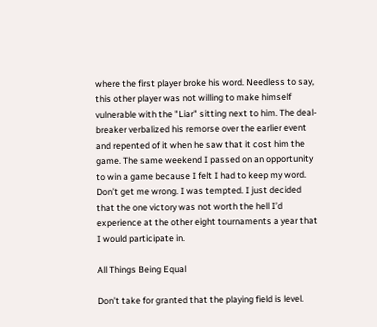where the first player broke his word. Needless to say, this other player was not willing to make himself vulnerable with the "Liar" sitting next to him. The deal-breaker verbalized his remorse over the earlier event and repented of it when he saw that it cost him the game. The same weekend I passed on an opportunity to win a game because I felt I had to keep my word. Don’t get me wrong. I was tempted. I just decided that the one victory was not worth the hell I’d experience at the other eight tournaments a year that I would participate in.

All Things Being Equal

Don’t take for granted that the playing field is level.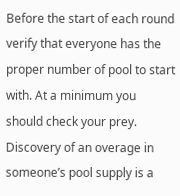Before the start of each round verify that everyone has the proper number of pool to start with. At a minimum you should check your prey. Discovery of an overage in someone’s pool supply is a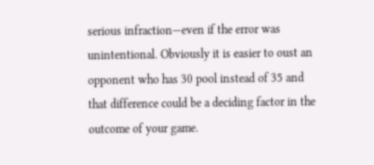serious infraction—even if the error was unintentional. Obviously it is easier to oust an opponent who has 30 pool instead of 35 and that difference could be a deciding factor in the outcome of your game.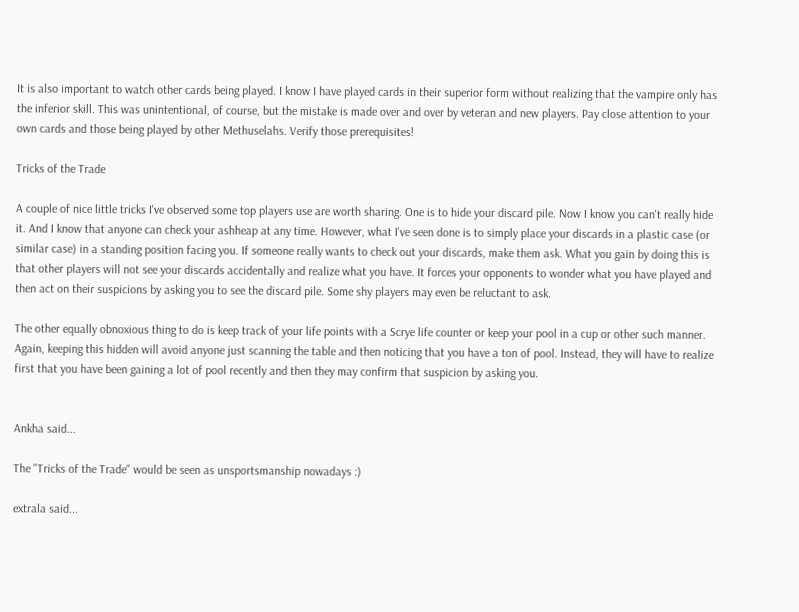It is also important to watch other cards being played. I know I have played cards in their superior form without realizing that the vampire only has the inferior skill. This was unintentional, of course, but the mistake is made over and over by veteran and new players. Pay close attention to your own cards and those being played by other Methuselahs. Verify those prerequisites!

Tricks of the Trade

A couple of nice little tricks I've observed some top players use are worth sharing. One is to hide your discard pile. Now I know you can't really hide it. And I know that anyone can check your ashheap at any time. However, what I've seen done is to simply place your discards in a plastic case (or similar case) in a standing position facing you. If someone really wants to check out your discards, make them ask. What you gain by doing this is that other players will not see your discards accidentally and realize what you have. It forces your opponents to wonder what you have played and then act on their suspicions by asking you to see the discard pile. Some shy players may even be reluctant to ask.

The other equally obnoxious thing to do is keep track of your life points with a Scrye life counter or keep your pool in a cup or other such manner. Again, keeping this hidden will avoid anyone just scanning the table and then noticing that you have a ton of pool. Instead, they will have to realize first that you have been gaining a lot of pool recently and then they may confirm that suspicion by asking you.


Ankha said...

The "Tricks of the Trade" would be seen as unsportsmanship nowadays :)

extrala said...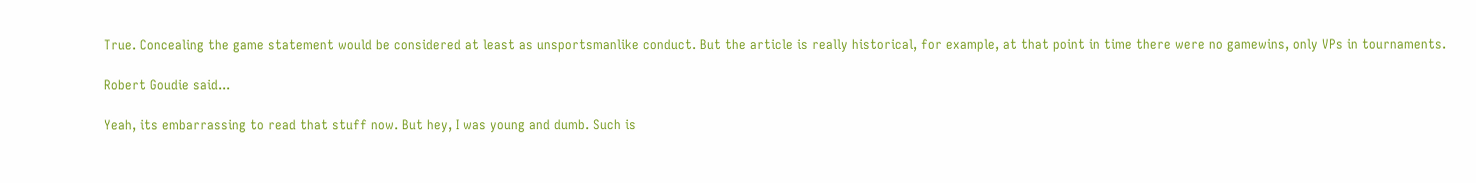True. Concealing the game statement would be considered at least as unsportsmanlike conduct. But the article is really historical, for example, at that point in time there were no gamewins, only VPs in tournaments.

Robert Goudie said...

Yeah, its embarrassing to read that stuff now. But hey, I was young and dumb. Such is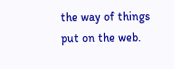the way of things put on the web.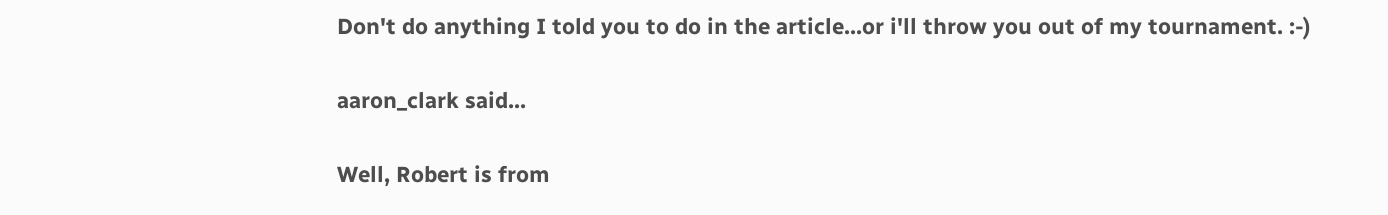Don't do anything I told you to do in the article...or i'll throw you out of my tournament. :-)

aaron_clark said...

Well, Robert is from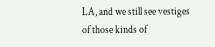LA, and we still see vestiges of those kinds of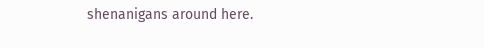shenanigans around here.